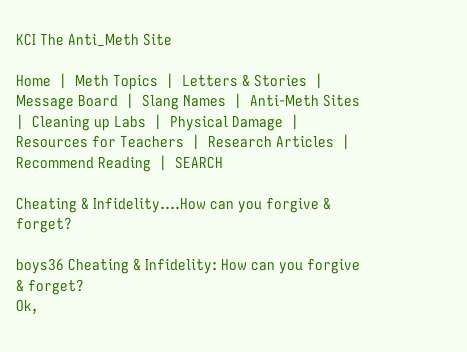KCI The Anti_Meth Site

Home  |  Meth Topics  |  Letters & Stories  |  Message Board  |  Slang Names  |  Anti-Meth Sites  |  Cleaning up Labs  |  Physical Damage  |   Resources for Teachers  |  Research Articles  |  Recommend Reading  |  SEARCH

Cheating & Infidelity....How can you forgive & forget?

boys36 Cheating & Infidelity: How can you forgive & forget?
Ok,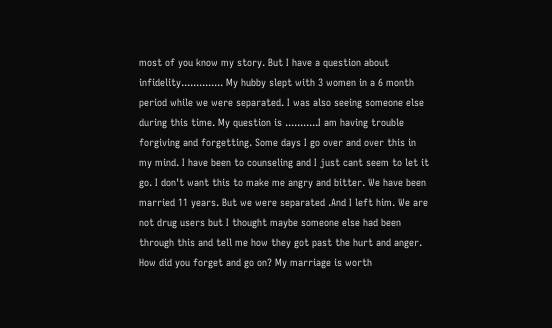most of you know my story. But I have a question about infidelity.............. My hubby slept with 3 women in a 6 month period while we were separated. I was also seeing someone else during this time. My question is ...........I am having trouble forgiving and forgetting. Some days I go over and over this in my mind. I have been to counseling and I just cant seem to let it go. I don't want this to make me angry and bitter. We have been married 11 years. But we were separated .And I left him. We are not drug users but I thought maybe someone else had been through this and tell me how they got past the hurt and anger. How did you forget and go on? My marriage is worth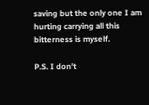saving but the only one I am hurting carrying all this bitterness is myself.

P.S. I don't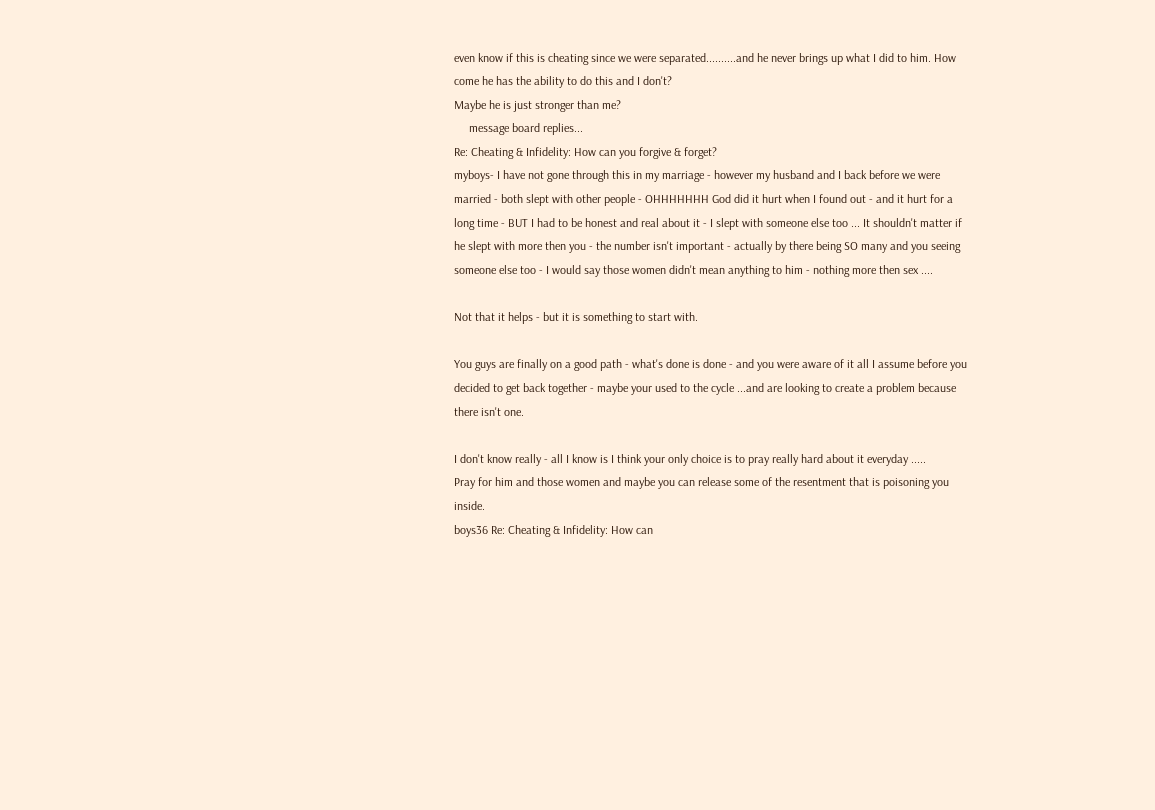even know if this is cheating since we were separated..........and he never brings up what I did to him. How come he has the ability to do this and I don't?
Maybe he is just stronger than me?
     message board replies...
Re: Cheating & Infidelity: How can you forgive & forget?
myboys- I have not gone through this in my marriage - however my husband and I back before we were married - both slept with other people - OHHHHHHH God did it hurt when I found out - and it hurt for a long time - BUT I had to be honest and real about it - I slept with someone else too ... It shouldn't matter if he slept with more then you - the number isn't important - actually by there being SO many and you seeing someone else too - I would say those women didn't mean anything to him - nothing more then sex ....

Not that it helps - but it is something to start with.

You guys are finally on a good path - what's done is done - and you were aware of it all I assume before you decided to get back together - maybe your used to the cycle ...and are looking to create a problem because there isn't one.

I don't know really - all I know is I think your only choice is to pray really hard about it everyday .....
Pray for him and those women and maybe you can release some of the resentment that is poisoning you inside.
boys36 Re: Cheating & Infidelity: How can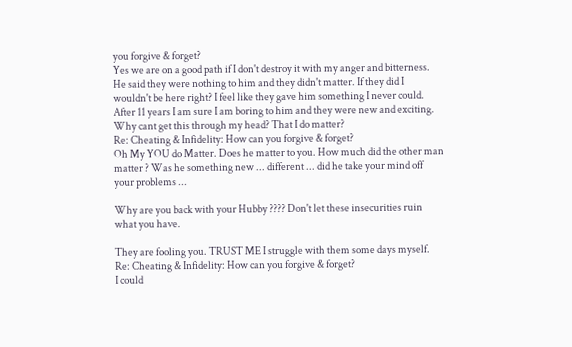you forgive & forget?
Yes we are on a good path if I don't destroy it with my anger and bitterness. He said they were nothing to him and they didn't matter. If they did I wouldn't be here right? I feel like they gave him something I never could. After 11 years I am sure I am boring to him and they were new and exciting. Why cant get this through my head? That I do matter?
Re: Cheating & Infidelity: How can you forgive & forget?
Oh My YOU do Matter. Does he matter to you. How much did the other man matter ? Was he something new ... different ... did he take your mind off your problems ...

Why are you back with your Hubby ???? Don't let these insecurities ruin what you have.

They are fooling you. TRUST ME I struggle with them some days myself.
Re: Cheating & Infidelity: How can you forgive & forget?
I could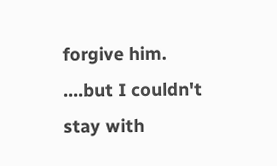forgive him.
....but I couldn't stay with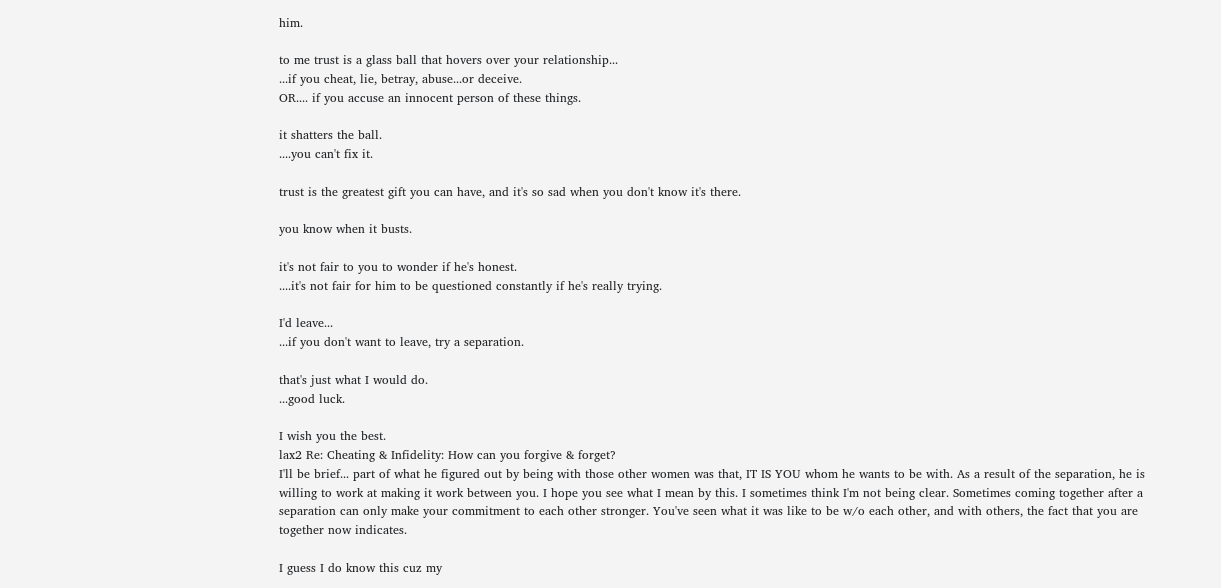him.

to me trust is a glass ball that hovers over your relationship...
...if you cheat, lie, betray, abuse...or deceive.
OR.... if you accuse an innocent person of these things.

it shatters the ball.
....you can't fix it.

trust is the greatest gift you can have, and it's so sad when you don't know it's there.

you know when it busts.

it's not fair to you to wonder if he's honest.
....it's not fair for him to be questioned constantly if he's really trying.

I'd leave...
...if you don't want to leave, try a separation.

that's just what I would do.
...good luck.

I wish you the best.
lax2 Re: Cheating & Infidelity: How can you forgive & forget?
I'll be brief... part of what he figured out by being with those other women was that, IT IS YOU whom he wants to be with. As a result of the separation, he is willing to work at making it work between you. I hope you see what I mean by this. I sometimes think I'm not being clear. Sometimes coming together after a separation can only make your commitment to each other stronger. You've seen what it was like to be w/o each other, and with others, the fact that you are together now indicates.

I guess I do know this cuz my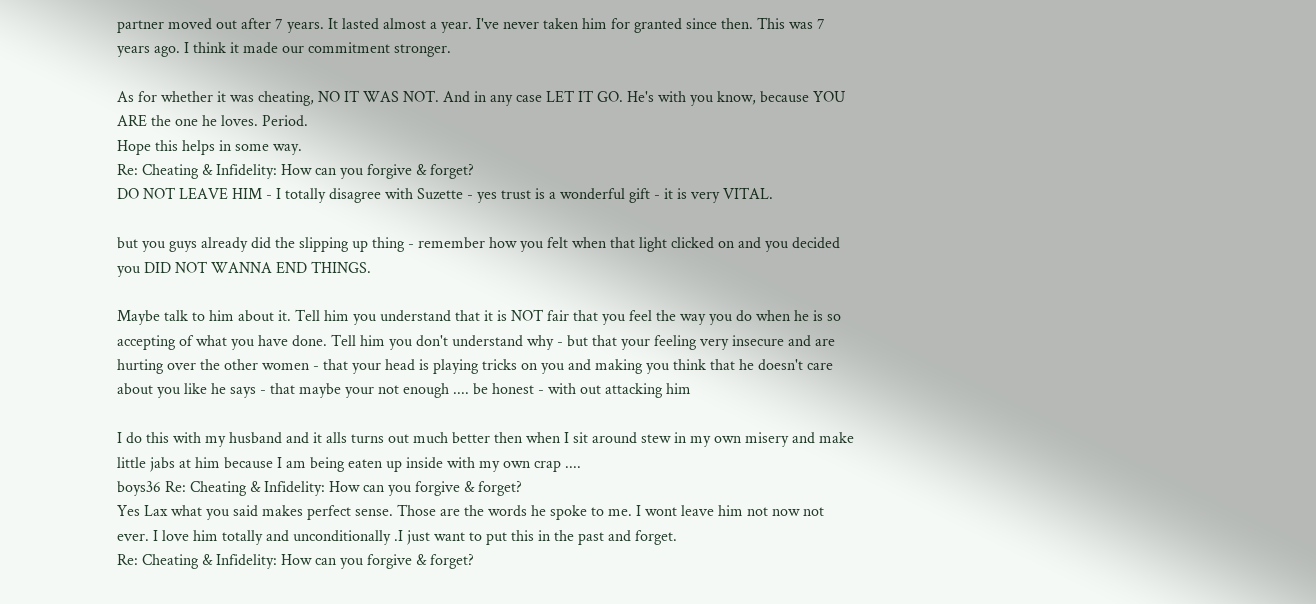partner moved out after 7 years. It lasted almost a year. I've never taken him for granted since then. This was 7 years ago. I think it made our commitment stronger.

As for whether it was cheating, NO IT WAS NOT. And in any case LET IT GO. He's with you know, because YOU ARE the one he loves. Period.
Hope this helps in some way.
Re: Cheating & Infidelity: How can you forgive & forget?
DO NOT LEAVE HIM - I totally disagree with Suzette - yes trust is a wonderful gift - it is very VITAL.

but you guys already did the slipping up thing - remember how you felt when that light clicked on and you decided you DID NOT WANNA END THINGS.

Maybe talk to him about it. Tell him you understand that it is NOT fair that you feel the way you do when he is so accepting of what you have done. Tell him you don't understand why - but that your feeling very insecure and are hurting over the other women - that your head is playing tricks on you and making you think that he doesn't care about you like he says - that maybe your not enough .... be honest - with out attacking him

I do this with my husband and it alls turns out much better then when I sit around stew in my own misery and make little jabs at him because I am being eaten up inside with my own crap ....
boys36 Re: Cheating & Infidelity: How can you forgive & forget?
Yes Lax what you said makes perfect sense. Those are the words he spoke to me. I wont leave him not now not ever. I love him totally and unconditionally .I just want to put this in the past and forget.
Re: Cheating & Infidelity: How can you forgive & forget?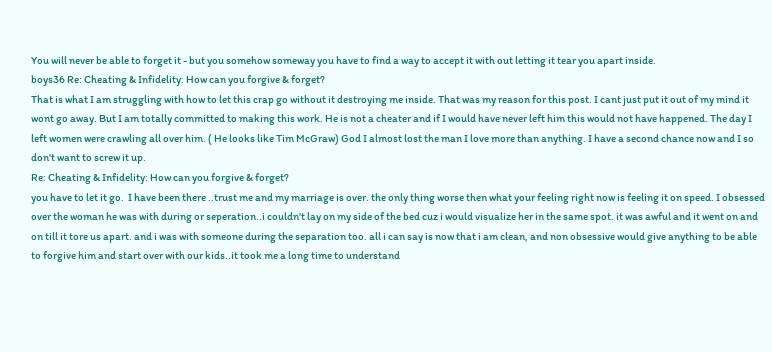You will never be able to forget it - but you somehow someway you have to find a way to accept it with out letting it tear you apart inside.
boys36 Re: Cheating & Infidelity: How can you forgive & forget?
That is what I am struggling with how to let this crap go without it destroying me inside. That was my reason for this post. I cant just put it out of my mind it wont go away. But I am totally committed to making this work. He is not a cheater and if I would have never left him this would not have happened. The day I left women were crawling all over him. ( He looks like Tim McGraw) God I almost lost the man I love more than anything. I have a second chance now and I so don't want to screw it up.
Re: Cheating & Infidelity: How can you forgive & forget?
you have to let it go.  I have been there ..trust me and my marriage is over. the only thing worse then what your feeling right now is feeling it on speed. I obsessed over the woman he was with during or seperation..i couldn't lay on my side of the bed cuz i would visualize her in the same spot. it was awful and it went on and on till it tore us apart. and i was with someone during the separation too. all i can say is now that i am clean, and non obsessive would give anything to be able to forgive him and start over with our kids..it took me a long time to understand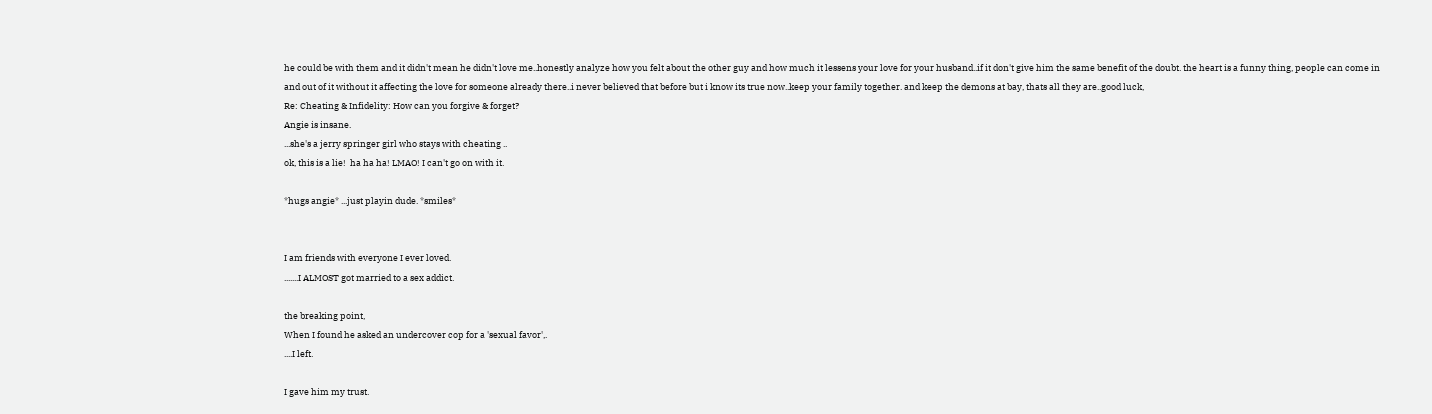he could be with them and it didn't mean he didn't love me..honestly analyze how you felt about the other guy and how much it lessens your love for your husband..if it don't give him the same benefit of the doubt. the heart is a funny thing, people can come in and out of it without it affecting the love for someone already there..i never believed that before but i know its true now..keep your family together. and keep the demons at bay, thats all they are..good luck,
Re: Cheating & Infidelity: How can you forgive & forget?
Angie is insane.
...she's a jerry springer girl who stays with cheating ..
ok, this is a lie!  ha ha ha! LMAO! I can't go on with it.

*hugs angie* ...just playin dude. *smiles*


I am friends with everyone I ever loved.
.......I ALMOST got married to a sex addict.

the breaking point,
When I found he asked an undercover cop for a 'sexual favor',.
....I left.

I gave him my trust.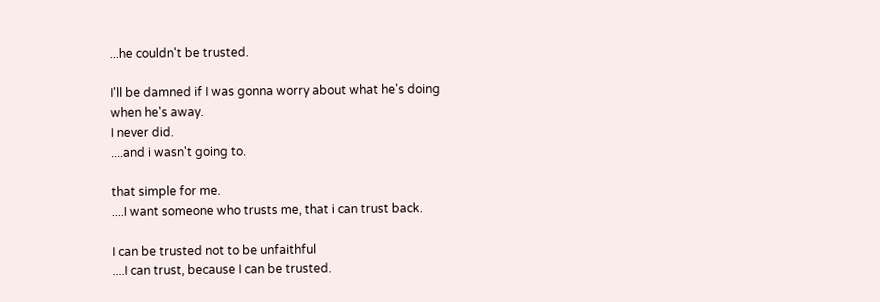...he couldn't be trusted.

I'll be damned if I was gonna worry about what he's doing
when he's away.
I never did.
....and i wasn't going to.

that simple for me.
....I want someone who trusts me, that i can trust back.

I can be trusted not to be unfaithful
....I can trust, because I can be trusted.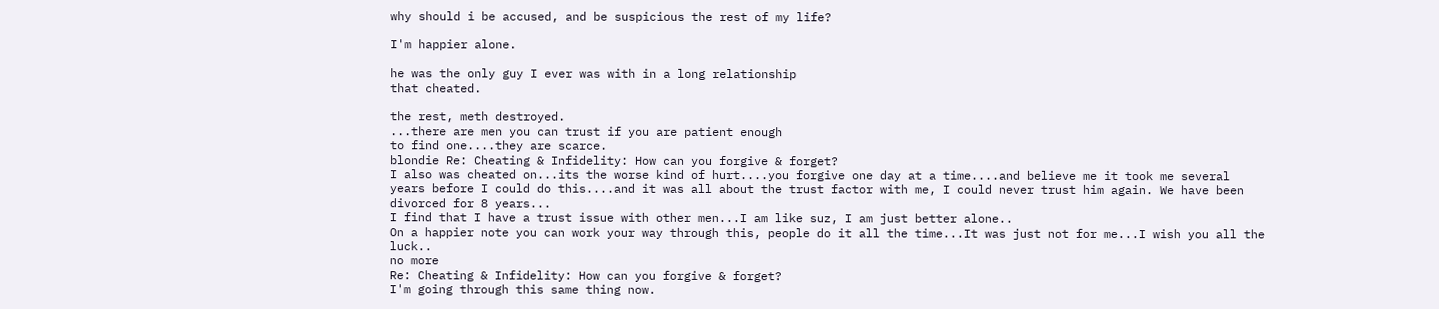why should i be accused, and be suspicious the rest of my life?

I'm happier alone.

he was the only guy I ever was with in a long relationship
that cheated.

the rest, meth destroyed.
...there are men you can trust if you are patient enough
to find one....they are scarce.
blondie Re: Cheating & Infidelity: How can you forgive & forget?
I also was cheated on...its the worse kind of hurt....you forgive one day at a time....and believe me it took me several years before I could do this....and it was all about the trust factor with me, I could never trust him again. We have been divorced for 8 years...
I find that I have a trust issue with other men...I am like suz, I am just better alone..
On a happier note you can work your way through this, people do it all the time...It was just not for me...I wish you all the luck..
no more
Re: Cheating & Infidelity: How can you forgive & forget?
I'm going through this same thing now.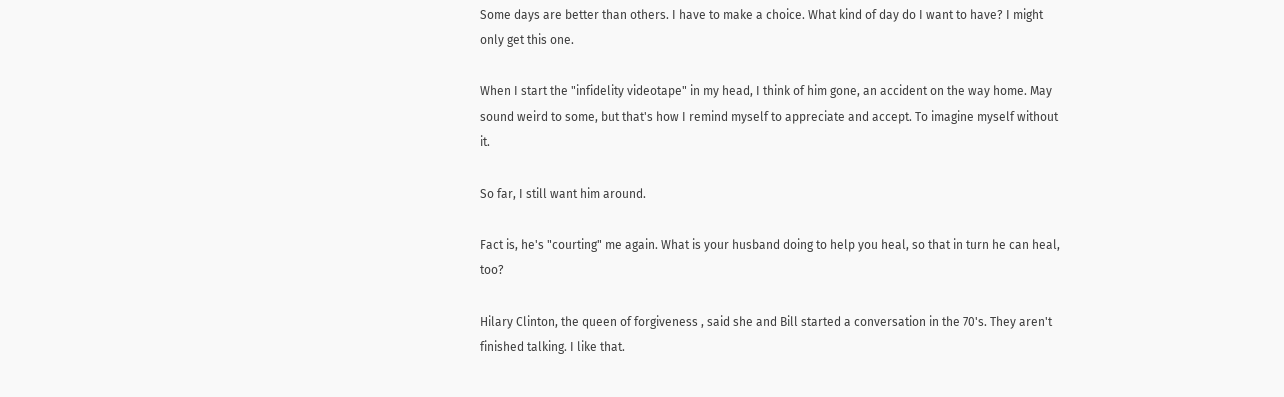Some days are better than others. I have to make a choice. What kind of day do I want to have? I might only get this one.

When I start the "infidelity videotape" in my head, I think of him gone, an accident on the way home. May sound weird to some, but that's how I remind myself to appreciate and accept. To imagine myself without it.

So far, I still want him around.

Fact is, he's "courting" me again. What is your husband doing to help you heal, so that in turn he can heal, too?

Hilary Clinton, the queen of forgiveness , said she and Bill started a conversation in the 70's. They aren't finished talking. I like that.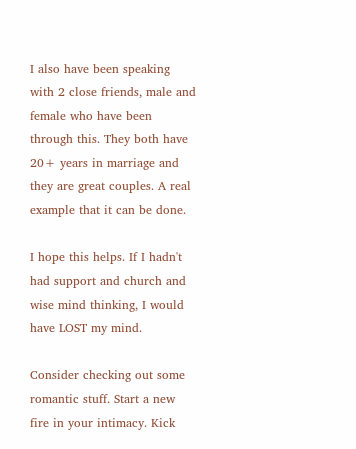I also have been speaking with 2 close friends, male and female who have been through this. They both have 20+ years in marriage and they are great couples. A real example that it can be done.

I hope this helps. If I hadn't had support and church and wise mind thinking, I would have LOST my mind.

Consider checking out some romantic stuff. Start a new fire in your intimacy. Kick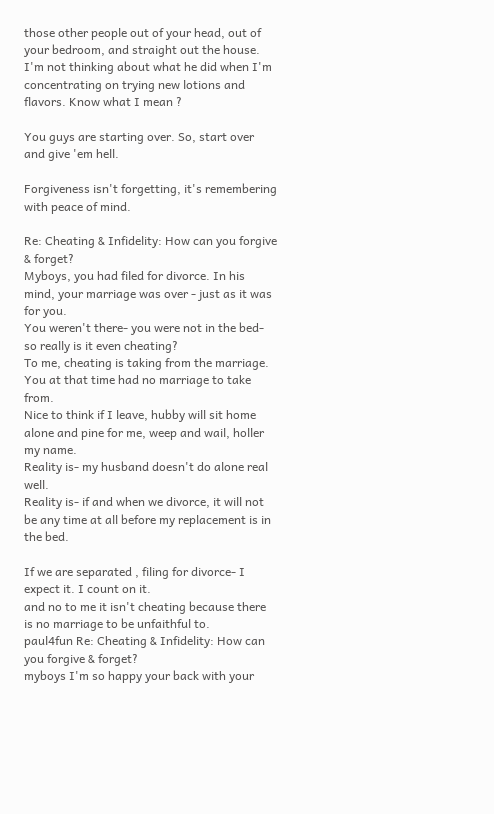those other people out of your head, out of your bedroom, and straight out the house. I'm not thinking about what he did when I'm concentrating on trying new lotions and flavors. Know what I mean ?

You guys are starting over. So, start over and give 'em hell.

Forgiveness isn't forgetting, it's remembering with peace of mind.

Re: Cheating & Infidelity: How can you forgive & forget?
Myboys, you had filed for divorce. In his mind, your marriage was over - just as it was for you.
You weren't there- you were not in the bed- so really is it even cheating?
To me, cheating is taking from the marriage.
You at that time had no marriage to take from.
Nice to think if I leave, hubby will sit home alone and pine for me, weep and wail, holler my name.
Reality is- my husband doesn't do alone real well.
Reality is- if and when we divorce, it will not be any time at all before my replacement is in the bed.

If we are separated , filing for divorce- I expect it. I count on it.
and no to me it isn't cheating because there is no marriage to be unfaithful to.
paul4fun Re: Cheating & Infidelity: How can you forgive & forget?
myboys I'm so happy your back with your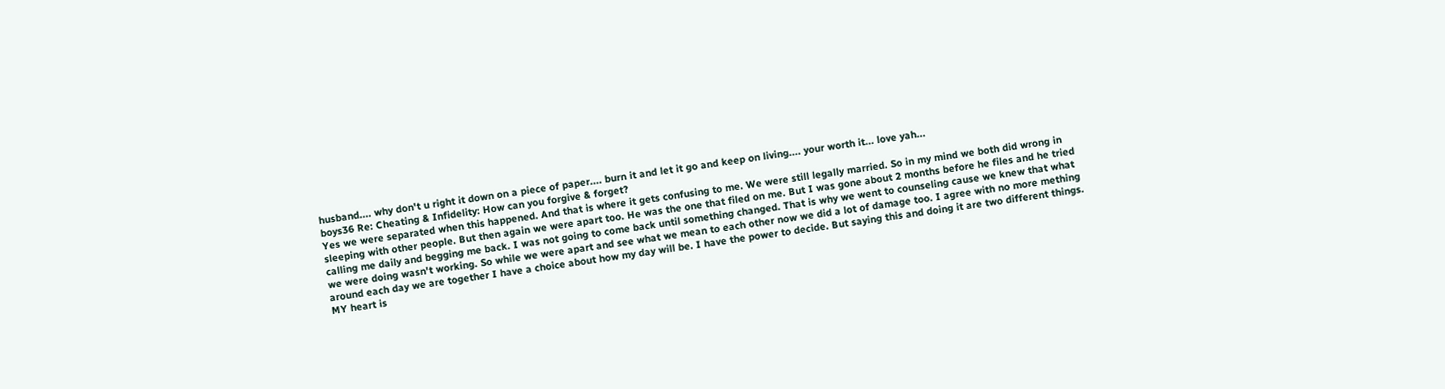husband.... why don't u right it down on a piece of paper.... burn it and let it go and keep on living.... your worth it... love yah...
boys36 Re: Cheating & Infidelity: How can you forgive & forget?
Yes we were separated when this happened. And that is where it gets confusing to me. We were still legally married. So in my mind we both did wrong in sleeping with other people. But then again we were apart too. He was the one that filed on me. But I was gone about 2 months before he files and he tried calling me daily and begging me back. I was not going to come back until something changed. That is why we went to counseling cause we knew that what we were doing wasn't working. So while we were apart and see what we mean to each other now we did a lot of damage too. I agree with no more mething around each day we are together I have a choice about how my day will be. I have the power to decide. But saying this and doing it are two different things. MY heart is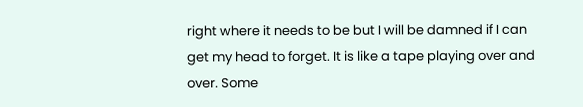right where it needs to be but I will be damned if I can get my head to forget. It is like a tape playing over and over. Some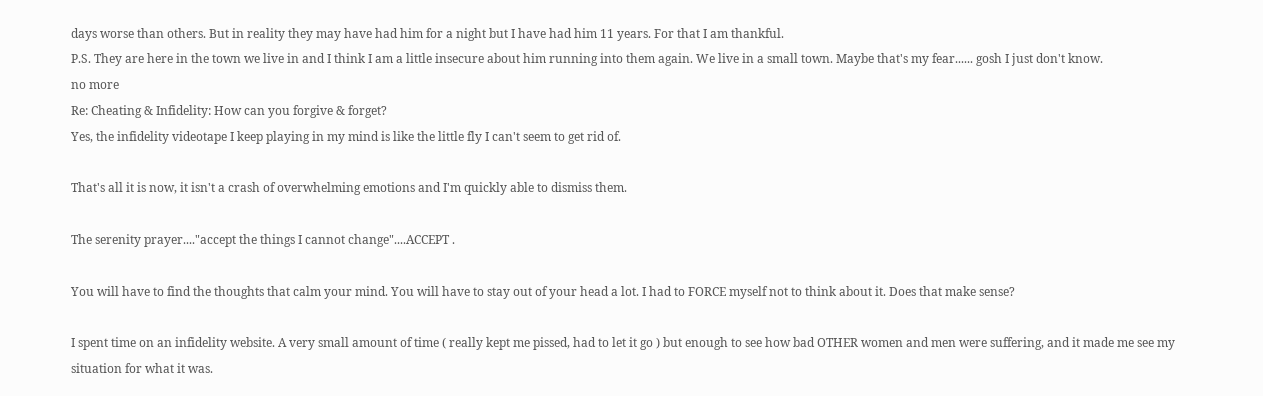days worse than others. But in reality they may have had him for a night but I have had him 11 years. For that I am thankful.
P.S. They are here in the town we live in and I think I am a little insecure about him running into them again. We live in a small town. Maybe that's my fear...... gosh I just don't know.
no more
Re: Cheating & Infidelity: How can you forgive & forget?
Yes, the infidelity videotape I keep playing in my mind is like the little fly I can't seem to get rid of.

That's all it is now, it isn't a crash of overwhelming emotions and I'm quickly able to dismiss them.

The serenity prayer...."accept the things I cannot change"....ACCEPT .

You will have to find the thoughts that calm your mind. You will have to stay out of your head a lot. I had to FORCE myself not to think about it. Does that make sense?

I spent time on an infidelity website. A very small amount of time ( really kept me pissed, had to let it go ) but enough to see how bad OTHER women and men were suffering, and it made me see my situation for what it was.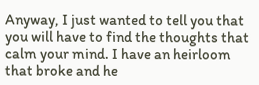Anyway, I just wanted to tell you that you will have to find the thoughts that calm your mind. I have an heirloom that broke and he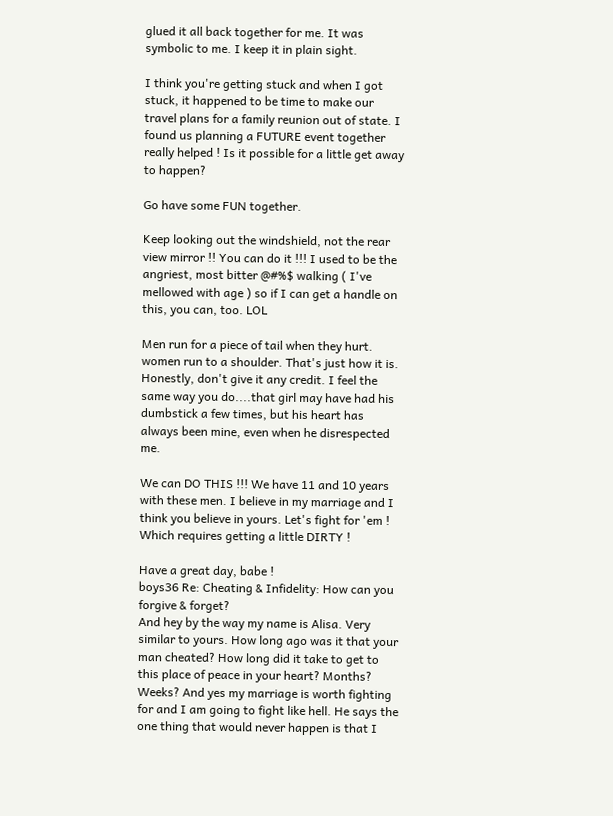glued it all back together for me. It was symbolic to me. I keep it in plain sight.

I think you're getting stuck and when I got stuck, it happened to be time to make our travel plans for a family reunion out of state. I found us planning a FUTURE event together really helped ! Is it possible for a little get away to happen?

Go have some FUN together.

Keep looking out the windshield, not the rear view mirror !! You can do it !!! I used to be the angriest, most bitter @#%$ walking ( I've mellowed with age ) so if I can get a handle on this, you can, too. LOL

Men run for a piece of tail when they hurt. women run to a shoulder. That's just how it is. Honestly, don't give it any credit. I feel the same way you do....that girl may have had his dumbstick a few times, but his heart has always been mine, even when he disrespected me.

We can DO THIS !!! We have 11 and 10 years with these men. I believe in my marriage and I think you believe in yours. Let's fight for 'em ! Which requires getting a little DIRTY !

Have a great day, babe !
boys36 Re: Cheating & Infidelity: How can you forgive & forget?
And hey by the way my name is Alisa. Very similar to yours. How long ago was it that your man cheated? How long did it take to get to this place of peace in your heart? Months? Weeks? And yes my marriage is worth fighting for and I am going to fight like hell. He says the one thing that would never happen is that I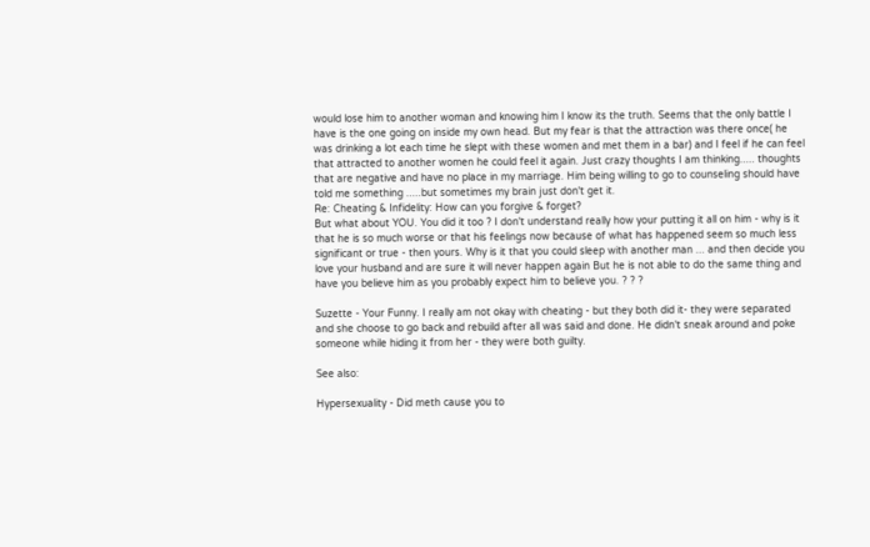would lose him to another woman and knowing him I know its the truth. Seems that the only battle I have is the one going on inside my own head. But my fear is that the attraction was there once( he was drinking a lot each time he slept with these women and met them in a bar) and I feel if he can feel that attracted to another women he could feel it again. Just crazy thoughts I am thinking..... thoughts that are negative and have no place in my marriage. Him being willing to go to counseling should have told me something .....but sometimes my brain just don't get it.
Re: Cheating & Infidelity: How can you forgive & forget?
But what about YOU. You did it too ? I don't understand really how your putting it all on him - why is it that he is so much worse or that his feelings now because of what has happened seem so much less significant or true - then yours. Why is it that you could sleep with another man ... and then decide you love your husband and are sure it will never happen again But he is not able to do the same thing and have you believe him as you probably expect him to believe you. ? ? ?

Suzette - Your Funny. I really am not okay with cheating - but they both did it- they were separated and she choose to go back and rebuild after all was said and done. He didn't sneak around and poke someone while hiding it from her - they were both guilty.

See also:

Hypersexuality - Did meth cause you to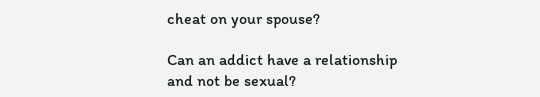cheat on your spouse?

Can an addict have a relationship and not be sexual?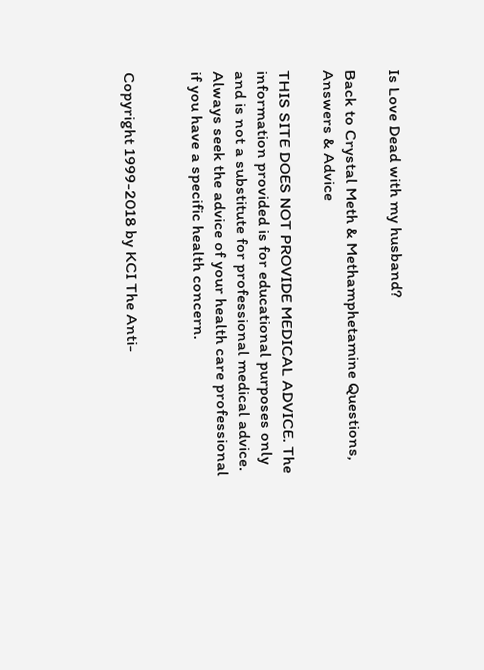Is Love Dead with my husband?

Back to Crystal Meth & Methamphetamine Questions, Answers & Advice

THIS SITE DOES NOT PROVIDE MEDICAL ADVICE. The information provided is for educational purposes only and is not a substitute for professional medical advice. Always seek the advice of your health care professional if you have a specific health concern.


Copyright 1999-2018 by KCI The Anti-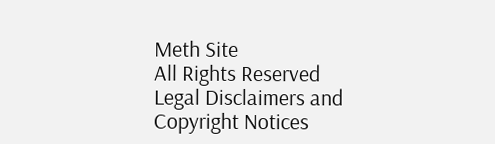Meth Site
All Rights Reserved
Legal Disclaimers and Copyright Notices